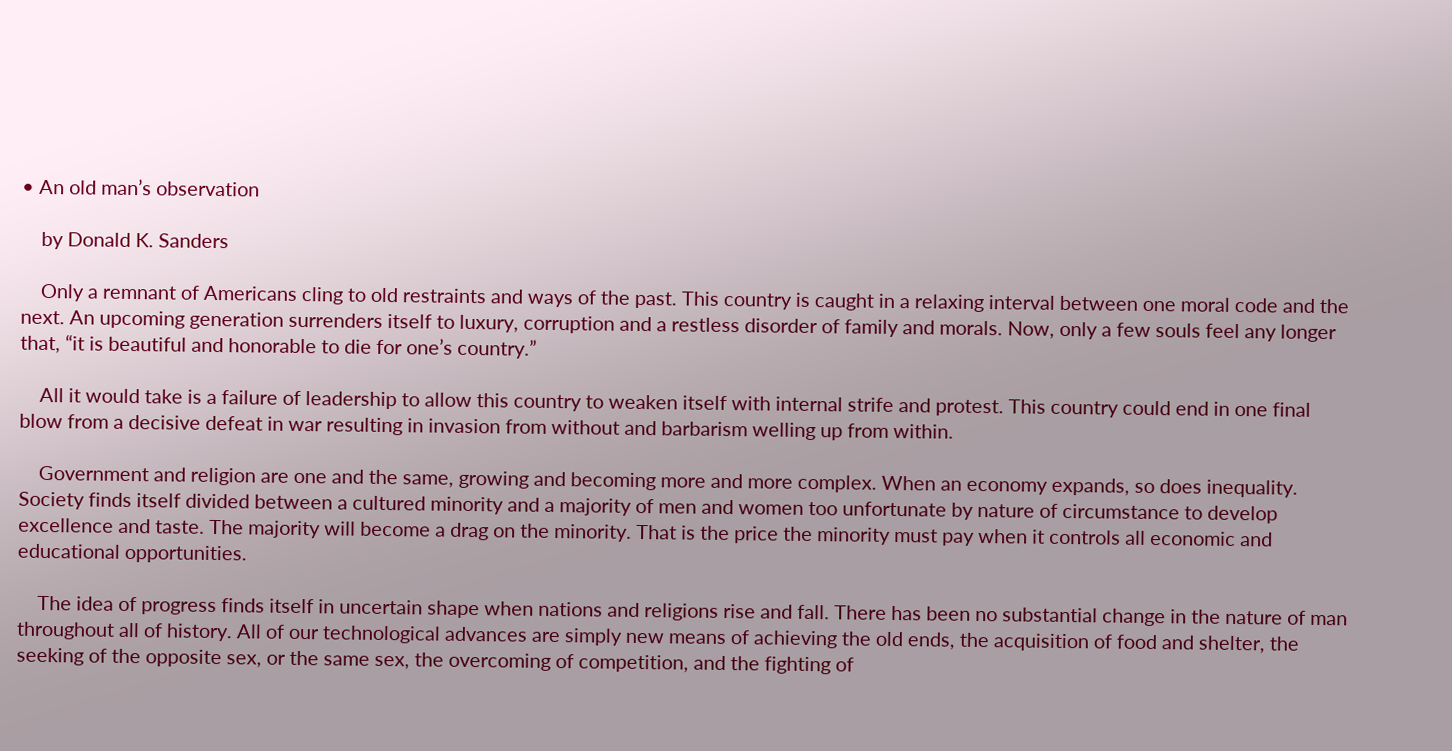• An old man’s observation

    by Donald K. Sanders

    Only a remnant of Americans cling to old restraints and ways of the past. This country is caught in a relaxing interval between one moral code and the next. An upcoming generation surrenders itself to luxury, corruption and a restless disorder of family and morals. Now, only a few souls feel any longer that, “it is beautiful and honorable to die for one’s country.”

    All it would take is a failure of leadership to allow this country to weaken itself with internal strife and protest. This country could end in one final blow from a decisive defeat in war resulting in invasion from without and barbarism welling up from within.

    Government and religion are one and the same, growing and becoming more and more complex. When an economy expands, so does inequality. Society finds itself divided between a cultured minority and a majority of men and women too unfortunate by nature of circumstance to develop excellence and taste. The majority will become a drag on the minority. That is the price the minority must pay when it controls all economic and educational opportunities.

    The idea of progress finds itself in uncertain shape when nations and religions rise and fall. There has been no substantial change in the nature of man throughout all of history. All of our technological advances are simply new means of achieving the old ends, the acquisition of food and shelter, the seeking of the opposite sex, or the same sex, the overcoming of competition, and the fighting of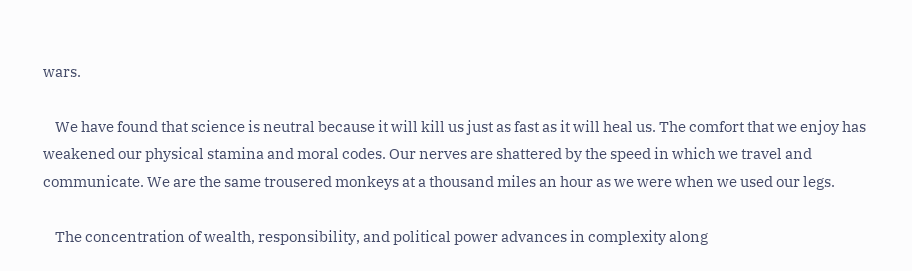wars.

    We have found that science is neutral because it will kill us just as fast as it will heal us. The comfort that we enjoy has weakened our physical stamina and moral codes. Our nerves are shattered by the speed in which we travel and communicate. We are the same trousered monkeys at a thousand miles an hour as we were when we used our legs.

    The concentration of wealth, responsibility, and political power advances in complexity along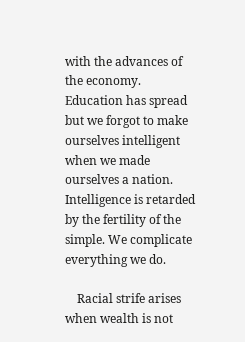with the advances of the economy. Education has spread but we forgot to make ourselves intelligent when we made ourselves a nation. Intelligence is retarded by the fertility of the simple. We complicate everything we do.

    Racial strife arises when wealth is not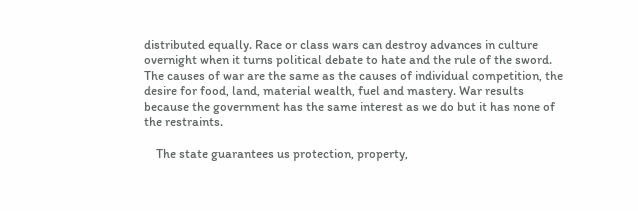distributed equally. Race or class wars can destroy advances in culture overnight when it turns political debate to hate and the rule of the sword. The causes of war are the same as the causes of individual competition, the desire for food, land, material wealth, fuel and mastery. War results because the government has the same interest as we do but it has none of the restraints.

    The state guarantees us protection, property,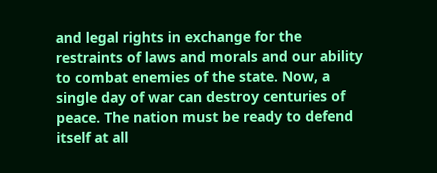and legal rights in exchange for the restraints of laws and morals and our ability to combat enemies of the state. Now, a single day of war can destroy centuries of peace. The nation must be ready to defend itself at all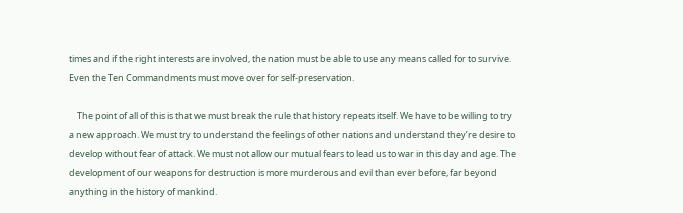times and if the right interests are involved, the nation must be able to use any means called for to survive. Even the Ten Commandments must move over for self-preservation.

    The point of all of this is that we must break the rule that history repeats itself. We have to be willing to try a new approach. We must try to understand the feelings of other nations and understand they’re desire to develop without fear of attack. We must not allow our mutual fears to lead us to war in this day and age. The development of our weapons for destruction is more murderous and evil than ever before, far beyond anything in the history of mankind.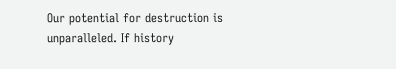Our potential for destruction is unparalleled. If history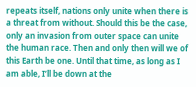repeats itself, nations only unite when there is a threat from without. Should this be the case, only an invasion from outer space can unite the human race. Then and only then will we of this Earth be one. Until that time, as long as I am able, I’ll be down at the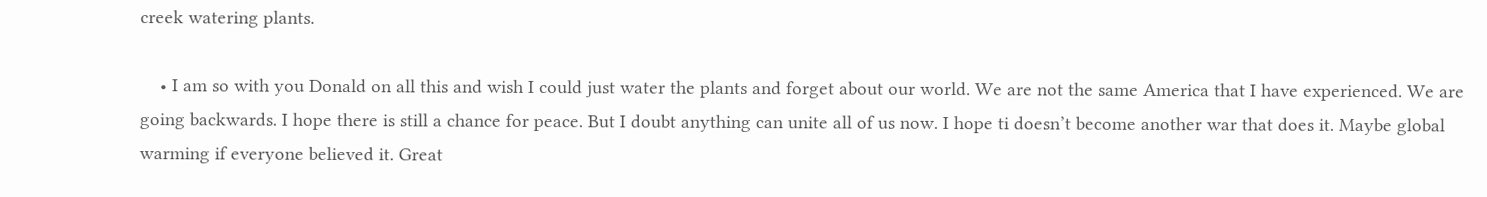creek watering plants.

    • I am so with you Donald on all this and wish I could just water the plants and forget about our world. We are not the same America that I have experienced. We are going backwards. I hope there is still a chance for peace. But I doubt anything can unite all of us now. I hope ti doesn’t become another war that does it. Maybe global warming if everyone believed it. Great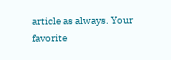article as always. Your favorite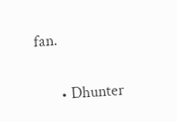fan.

      • Dhunter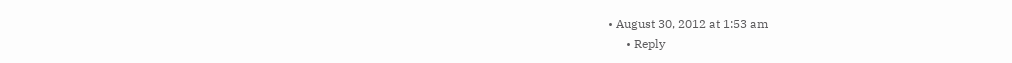• August 30, 2012 at 1:53 am
      • Reply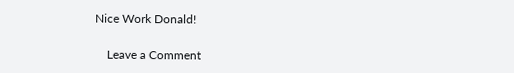Nice Work Donald!

    Leave a Comment